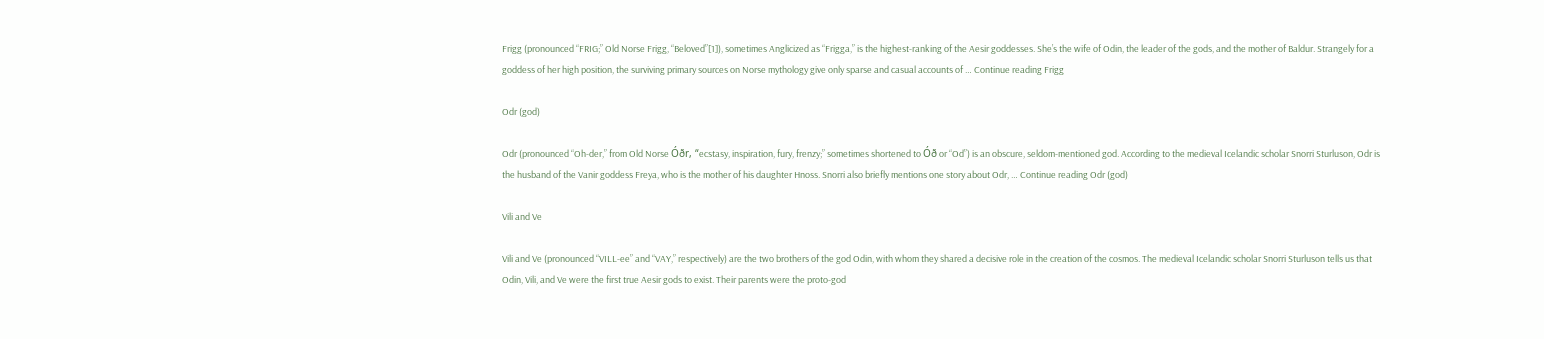Frigg (pronounced “FRIG;” Old Norse Frigg, “Beloved”[1]), sometimes Anglicized as “Frigga,” is the highest-ranking of the Aesir goddesses. She’s the wife of Odin, the leader of the gods, and the mother of Baldur. Strangely for a goddess of her high position, the surviving primary sources on Norse mythology give only sparse and casual accounts of … Continue reading Frigg

Odr (god)

Odr (pronounced “Oh-der,” from Old Norse Óðr, “ecstasy, inspiration, fury, frenzy;” sometimes shortened to Óð or “Od”) is an obscure, seldom-mentioned god. According to the medieval Icelandic scholar Snorri Sturluson, Odr is the husband of the Vanir goddess Freya, who is the mother of his daughter Hnoss. Snorri also briefly mentions one story about Odr, … Continue reading Odr (god)

Vili and Ve

Vili and Ve (pronounced “VILL-ee” and “VAY,” respectively) are the two brothers of the god Odin, with whom they shared a decisive role in the creation of the cosmos. The medieval Icelandic scholar Snorri Sturluson tells us that Odin, Vili, and Ve were the first true Aesir gods to exist. Their parents were the proto-god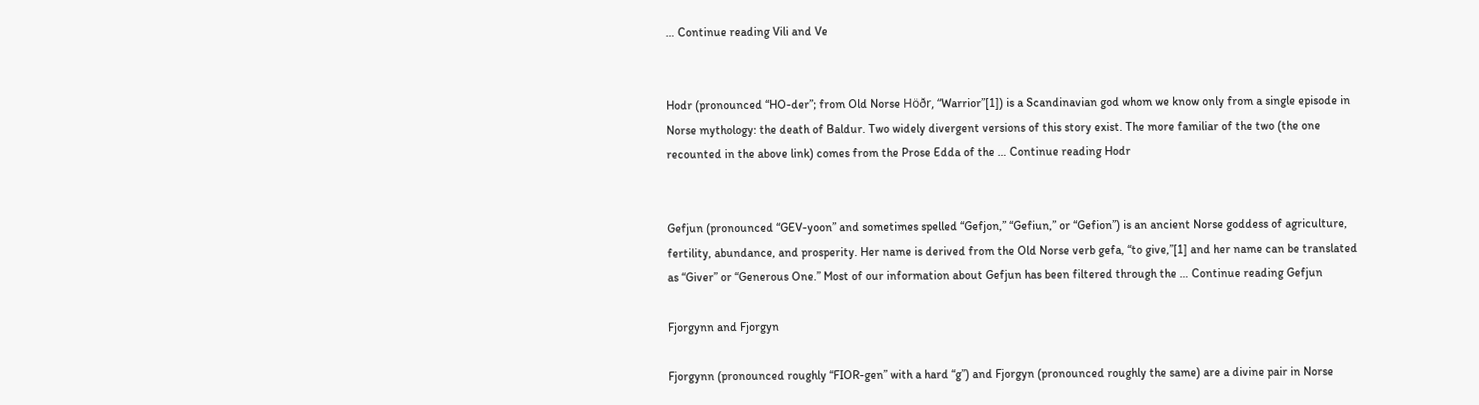… Continue reading Vili and Ve


Hodr (pronounced “HO-der”; from Old Norse Höðr, “Warrior”[1]) is a Scandinavian god whom we know only from a single episode in Norse mythology: the death of Baldur. Two widely divergent versions of this story exist. The more familiar of the two (the one recounted in the above link) comes from the Prose Edda of the … Continue reading Hodr


Gefjun (pronounced “GEV-yoon” and sometimes spelled “Gefjon,” “Gefiun,” or “Gefion”) is an ancient Norse goddess of agriculture, fertility, abundance, and prosperity. Her name is derived from the Old Norse verb gefa, “to give,”[1] and her name can be translated as “Giver” or “Generous One.” Most of our information about Gefjun has been filtered through the … Continue reading Gefjun

Fjorgynn and Fjorgyn

Fjorgynn (pronounced roughly “FIOR-gen” with a hard “g”) and Fjorgyn (pronounced roughly the same) are a divine pair in Norse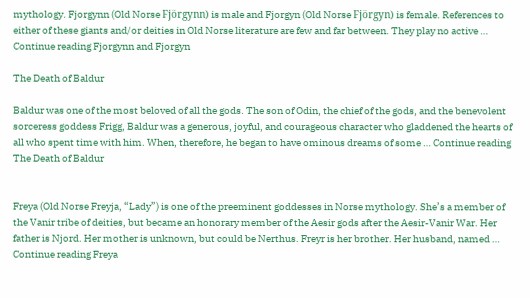mythology. Fjorgynn (Old Norse Fjörgynn) is male and Fjorgyn (Old Norse Fjörgyn) is female. References to either of these giants and/or deities in Old Norse literature are few and far between. They play no active … Continue reading Fjorgynn and Fjorgyn

The Death of Baldur

Baldur was one of the most beloved of all the gods. The son of Odin, the chief of the gods, and the benevolent sorceress goddess Frigg, Baldur was a generous, joyful, and courageous character who gladdened the hearts of all who spent time with him. When, therefore, he began to have ominous dreams of some … Continue reading The Death of Baldur


Freya (Old Norse Freyja, “Lady”) is one of the preeminent goddesses in Norse mythology. She’s a member of the Vanir tribe of deities, but became an honorary member of the Aesir gods after the Aesir-Vanir War. Her father is Njord. Her mother is unknown, but could be Nerthus. Freyr is her brother. Her husband, named … Continue reading Freya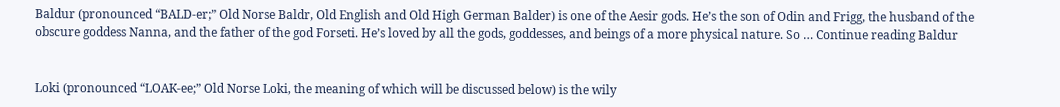Baldur (pronounced “BALD-er;” Old Norse Baldr, Old English and Old High German Balder) is one of the Aesir gods. He’s the son of Odin and Frigg, the husband of the obscure goddess Nanna, and the father of the god Forseti. He’s loved by all the gods, goddesses, and beings of a more physical nature. So … Continue reading Baldur


Loki (pronounced “LOAK-ee;” Old Norse Loki, the meaning of which will be discussed below) is the wily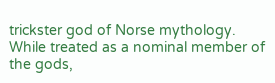trickster god of Norse mythology. While treated as a nominal member of the gods,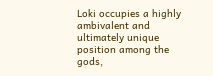Loki occupies a highly ambivalent and ultimately unique position among the gods,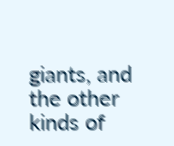giants, and the other kinds of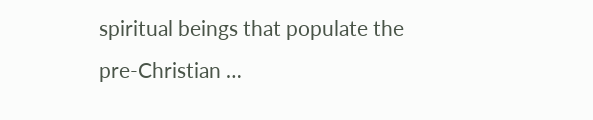spiritual beings that populate the pre-Christian …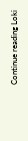Continue reading Loki